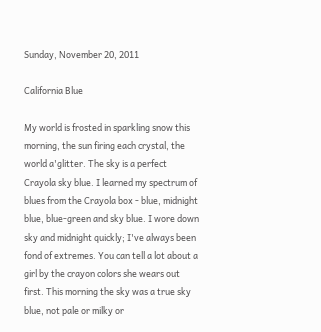Sunday, November 20, 2011

California Blue

My world is frosted in sparkling snow this morning, the sun firing each crystal, the world a'glitter. The sky is a perfect Crayola sky blue. I learned my spectrum of blues from the Crayola box - blue, midnight blue, blue-green and sky blue. I wore down sky and midnight quickly; I've always been fond of extremes. You can tell a lot about a girl by the crayon colors she wears out first. This morning the sky was a true sky blue, not pale or milky or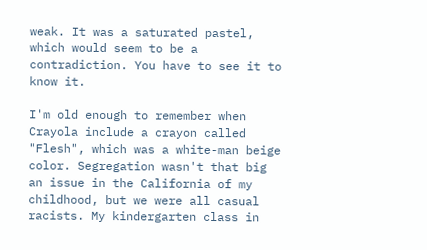weak. It was a saturated pastel, which would seem to be a contradiction. You have to see it to know it.

I'm old enough to remember when Crayola include a crayon called "Flesh", which was a white-man beige color. Segregation wasn't that big an issue in the California of my childhood, but we were all casual racists. My kindergarten class in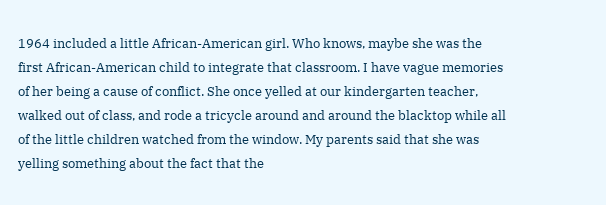1964 included a little African-American girl. Who knows, maybe she was the first African-American child to integrate that classroom. I have vague memories of her being a cause of conflict. She once yelled at our kindergarten teacher, walked out of class, and rode a tricycle around and around the blacktop while all of the little children watched from the window. My parents said that she was yelling something about the fact that the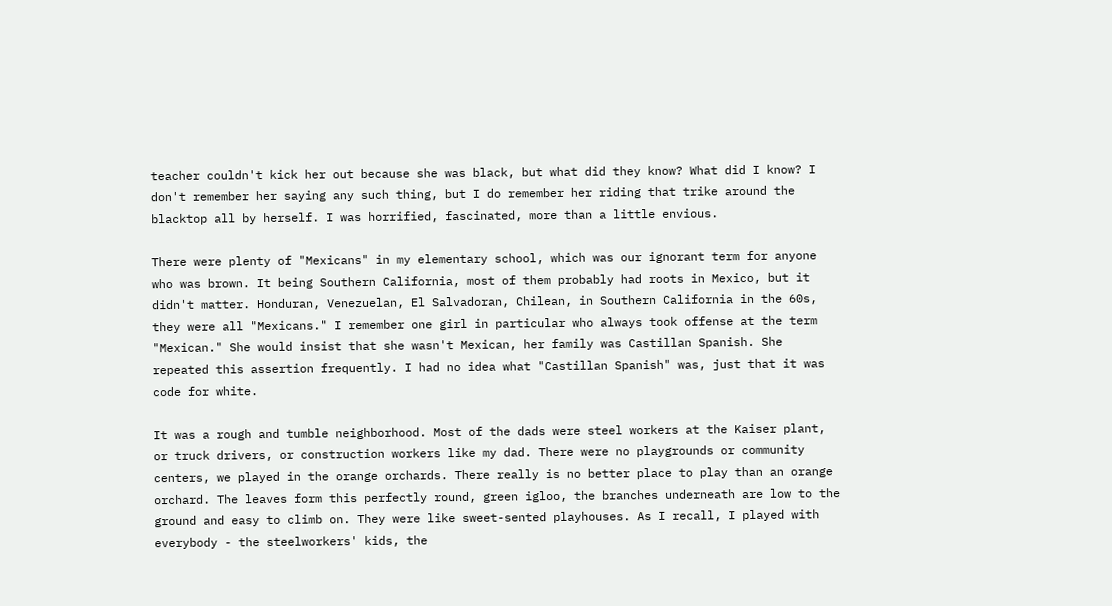teacher couldn't kick her out because she was black, but what did they know? What did I know? I don't remember her saying any such thing, but I do remember her riding that trike around the blacktop all by herself. I was horrified, fascinated, more than a little envious.

There were plenty of "Mexicans" in my elementary school, which was our ignorant term for anyone who was brown. It being Southern California, most of them probably had roots in Mexico, but it didn't matter. Honduran, Venezuelan, El Salvadoran, Chilean, in Southern California in the 60s, they were all "Mexicans." I remember one girl in particular who always took offense at the term "Mexican." She would insist that she wasn't Mexican, her family was Castillan Spanish. She repeated this assertion frequently. I had no idea what "Castillan Spanish" was, just that it was code for white.

It was a rough and tumble neighborhood. Most of the dads were steel workers at the Kaiser plant, or truck drivers, or construction workers like my dad. There were no playgrounds or community centers, we played in the orange orchards. There really is no better place to play than an orange orchard. The leaves form this perfectly round, green igloo, the branches underneath are low to the ground and easy to climb on. They were like sweet-sented playhouses. As I recall, I played with everybody - the steelworkers' kids, the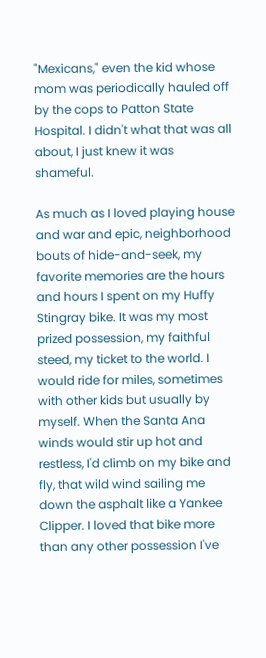"Mexicans," even the kid whose mom was periodically hauled off by the cops to Patton State Hospital. I didn't what that was all about, I just knew it was shameful.

As much as I loved playing house and war and epic, neighborhood bouts of hide-and-seek, my favorite memories are the hours and hours I spent on my Huffy Stingray bike. It was my most prized possession, my faithful steed, my ticket to the world. I would ride for miles, sometimes with other kids but usually by myself. When the Santa Ana winds would stir up hot and restless, I'd climb on my bike and fly, that wild wind sailing me down the asphalt like a Yankee Clipper. I loved that bike more than any other possession I've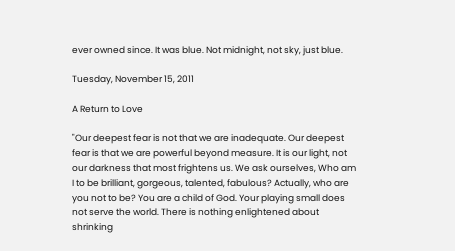ever owned since. It was blue. Not midnight, not sky, just blue.

Tuesday, November 15, 2011

A Return to Love

"Our deepest fear is not that we are inadequate. Our deepest fear is that we are powerful beyond measure. It is our light, not our darkness that most frightens us. We ask ourselves, Who am I to be brilliant, gorgeous, talented, fabulous? Actually, who are you not to be? You are a child of God. Your playing small does not serve the world. There is nothing enlightened about shrinking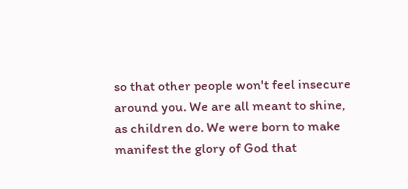so that other people won't feel insecure around you. We are all meant to shine, as children do. We were born to make manifest the glory of God that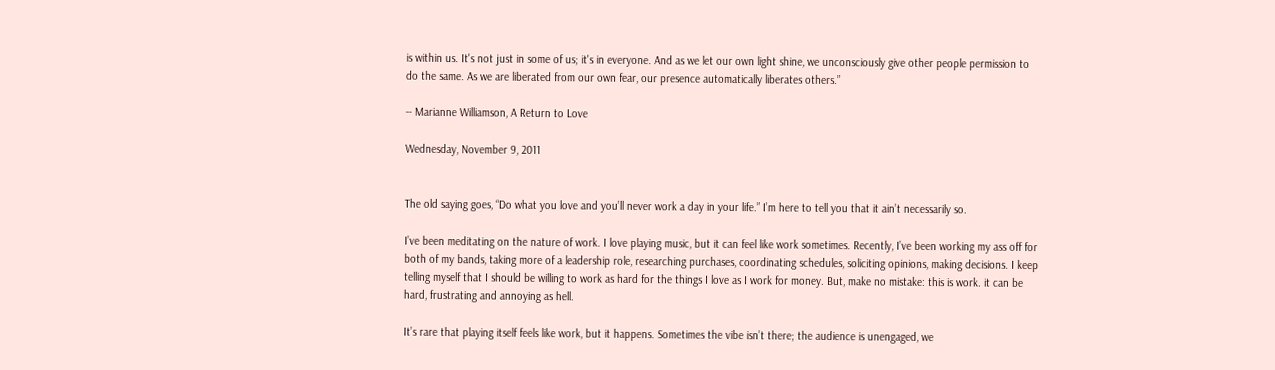is within us. It's not just in some of us; it's in everyone. And as we let our own light shine, we unconsciously give other people permission to do the same. As we are liberated from our own fear, our presence automatically liberates others.”

-- Marianne Williamson, A Return to Love

Wednesday, November 9, 2011


The old saying goes, “Do what you love and you’ll never work a day in your life.” I’m here to tell you that it ain’t necessarily so.

I’ve been meditating on the nature of work. I love playing music, but it can feel like work sometimes. Recently, I’ve been working my ass off for both of my bands, taking more of a leadership role, researching purchases, coordinating schedules, soliciting opinions, making decisions. I keep telling myself that I should be willing to work as hard for the things I love as I work for money. But, make no mistake: this is work. it can be hard, frustrating and annoying as hell.

It’s rare that playing itself feels like work, but it happens. Sometimes the vibe isn’t there; the audience is unengaged, we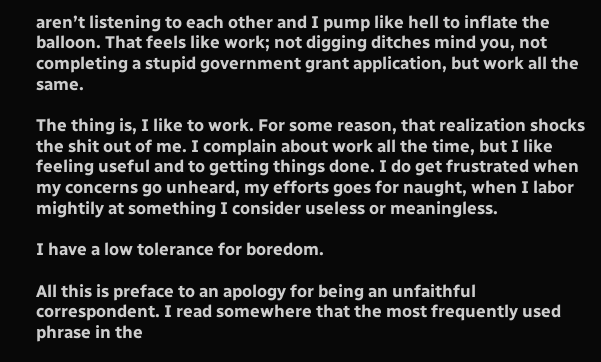aren’t listening to each other and I pump like hell to inflate the balloon. That feels like work; not digging ditches mind you, not completing a stupid government grant application, but work all the same.

The thing is, I like to work. For some reason, that realization shocks the shit out of me. I complain about work all the time, but I like feeling useful and to getting things done. I do get frustrated when my concerns go unheard, my efforts goes for naught, when I labor mightily at something I consider useless or meaningless.

I have a low tolerance for boredom.

All this is preface to an apology for being an unfaithful correspondent. I read somewhere that the most frequently used phrase in the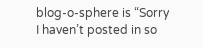blog-o-sphere is “Sorry I haven’t posted in so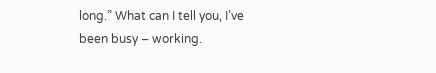long.” What can I tell you, I’ve been busy – working.